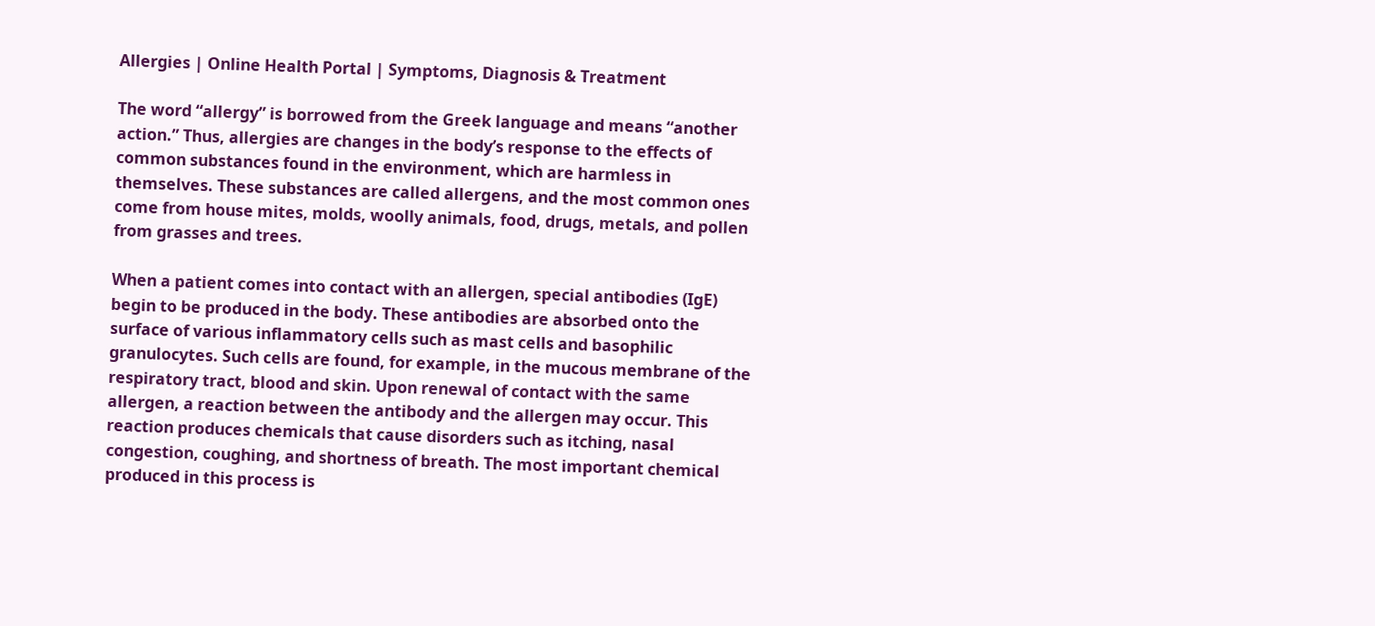Allergies | Online Health Portal | Symptoms, Diagnosis & Treatment

The word “allergy” is borrowed from the Greek language and means “another action.” Thus, allergies are changes in the body’s response to the effects of common substances found in the environment, which are harmless in themselves. These substances are called allergens, and the most common ones come from house mites, molds, woolly animals, food, drugs, metals, and pollen from grasses and trees.

When a patient comes into contact with an allergen, special antibodies (IgE) begin to be produced in the body. These antibodies are absorbed onto the surface of various inflammatory cells such as mast cells and basophilic granulocytes. Such cells are found, for example, in the mucous membrane of the respiratory tract, blood and skin. Upon renewal of contact with the same allergen, a reaction between the antibody and the allergen may occur. This reaction produces chemicals that cause disorders such as itching, nasal congestion, coughing, and shortness of breath. The most important chemical produced in this process is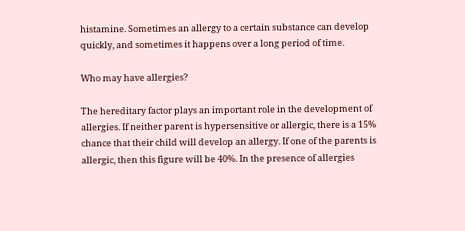histamine. Sometimes an allergy to a certain substance can develop quickly, and sometimes it happens over a long period of time.

Who may have allergies?

The hereditary factor plays an important role in the development of allergies. If neither parent is hypersensitive or allergic, there is a 15% chance that their child will develop an allergy. If one of the parents is allergic, then this figure will be 40%. In the presence of allergies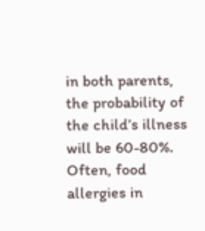in both parents, the probability of the child’s illness will be 60-80%. Often, food allergies in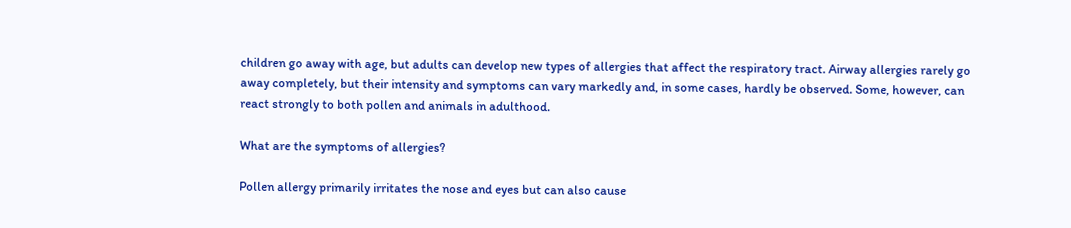children go away with age, but adults can develop new types of allergies that affect the respiratory tract. Airway allergies rarely go away completely, but their intensity and symptoms can vary markedly and, in some cases, hardly be observed. Some, however, can react strongly to both pollen and animals in adulthood.

What are the symptoms of allergies?

Pollen allergy primarily irritates the nose and eyes but can also cause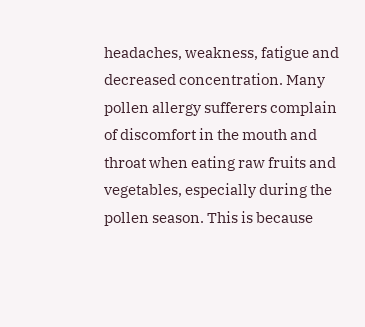headaches, weakness, fatigue and decreased concentration. Many pollen allergy sufferers complain of discomfort in the mouth and throat when eating raw fruits and vegetables, especially during the pollen season. This is because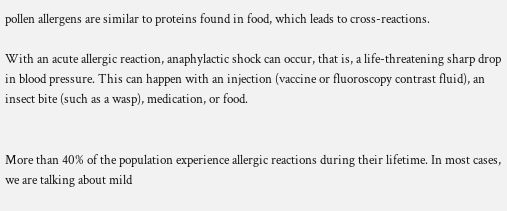pollen allergens are similar to proteins found in food, which leads to cross-reactions.

With an acute allergic reaction, anaphylactic shock can occur, that is, a life-threatening sharp drop in blood pressure. This can happen with an injection (vaccine or fluoroscopy contrast fluid), an insect bite (such as a wasp), medication, or food.


More than 40% of the population experience allergic reactions during their lifetime. In most cases, we are talking about mild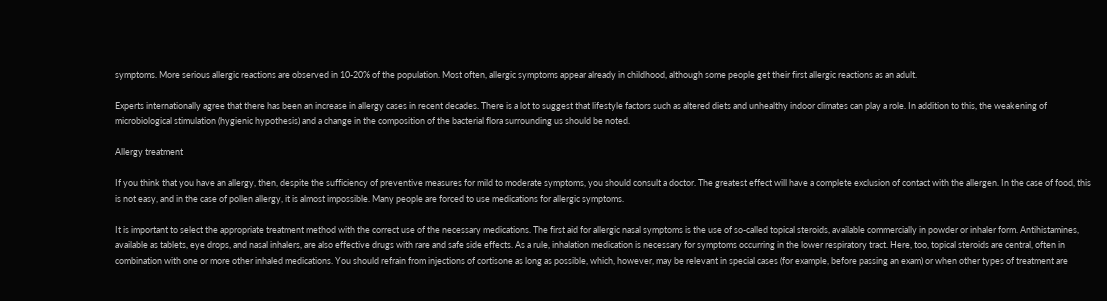symptoms. More serious allergic reactions are observed in 10-20% of the population. Most often, allergic symptoms appear already in childhood, although some people get their first allergic reactions as an adult.

Experts internationally agree that there has been an increase in allergy cases in recent decades. There is a lot to suggest that lifestyle factors such as altered diets and unhealthy indoor climates can play a role. In addition to this, the weakening of microbiological stimulation (hygienic hypothesis) and a change in the composition of the bacterial flora surrounding us should be noted.

Allergy treatment

If you think that you have an allergy, then, despite the sufficiency of preventive measures for mild to moderate symptoms, you should consult a doctor. The greatest effect will have a complete exclusion of contact with the allergen. In the case of food, this is not easy, and in the case of pollen allergy, it is almost impossible. Many people are forced to use medications for allergic symptoms.

It is important to select the appropriate treatment method with the correct use of the necessary medications. The first aid for allergic nasal symptoms is the use of so-called topical steroids, available commercially in powder or inhaler form. Antihistamines, available as tablets, eye drops, and nasal inhalers, are also effective drugs with rare and safe side effects. As a rule, inhalation medication is necessary for symptoms occurring in the lower respiratory tract. Here, too, topical steroids are central, often in combination with one or more other inhaled medications. You should refrain from injections of cortisone as long as possible, which, however, may be relevant in special cases (for example, before passing an exam) or when other types of treatment are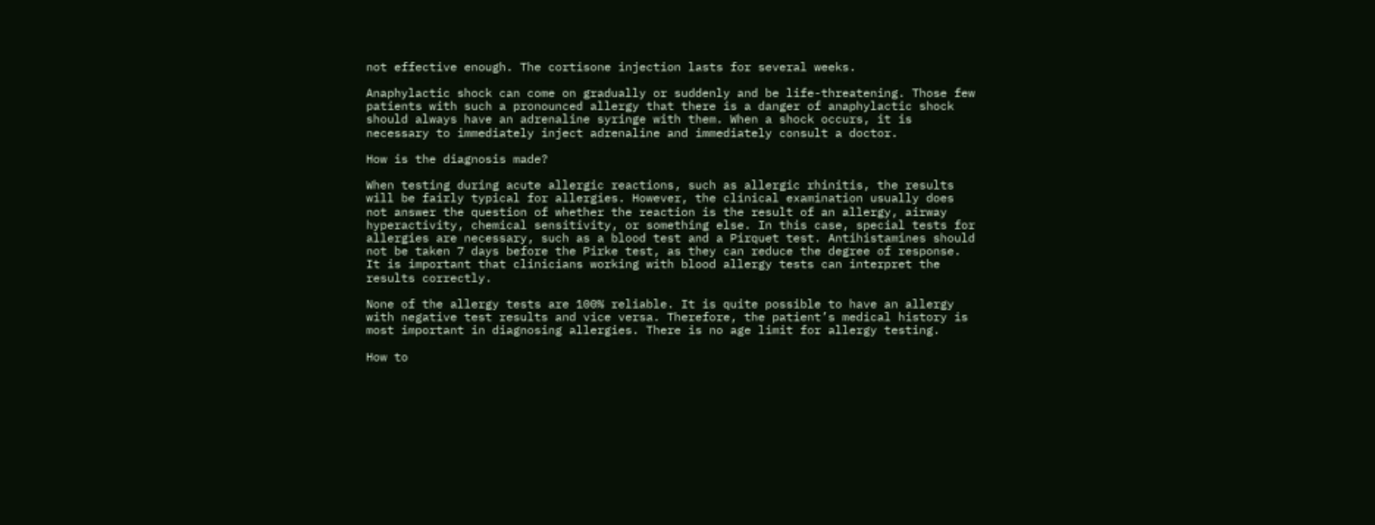not effective enough. The cortisone injection lasts for several weeks.

Anaphylactic shock can come on gradually or suddenly and be life-threatening. Those few patients with such a pronounced allergy that there is a danger of anaphylactic shock should always have an adrenaline syringe with them. When a shock occurs, it is necessary to immediately inject adrenaline and immediately consult a doctor.

How is the diagnosis made?

When testing during acute allergic reactions, such as allergic rhinitis, the results will be fairly typical for allergies. However, the clinical examination usually does not answer the question of whether the reaction is the result of an allergy, airway hyperactivity, chemical sensitivity, or something else. In this case, special tests for allergies are necessary, such as a blood test and a Pirquet test. Antihistamines should not be taken 7 days before the Pirke test, as they can reduce the degree of response. It is important that clinicians working with blood allergy tests can interpret the results correctly.

None of the allergy tests are 100% reliable. It is quite possible to have an allergy with negative test results and vice versa. Therefore, the patient’s medical history is most important in diagnosing allergies. There is no age limit for allergy testing.

How to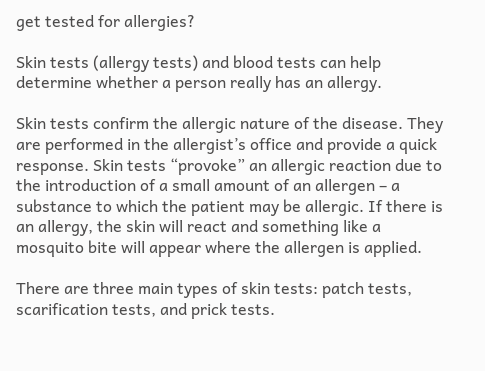get tested for allergies?

Skin tests (allergy tests) and blood tests can help determine whether a person really has an allergy.

Skin tests confirm the allergic nature of the disease. They are performed in the allergist’s office and provide a quick response. Skin tests “provoke” an allergic reaction due to the introduction of a small amount of an allergen – a substance to which the patient may be allergic. If there is an allergy, the skin will react and something like a mosquito bite will appear where the allergen is applied.

There are three main types of skin tests: patch tests, scarification tests, and prick tests.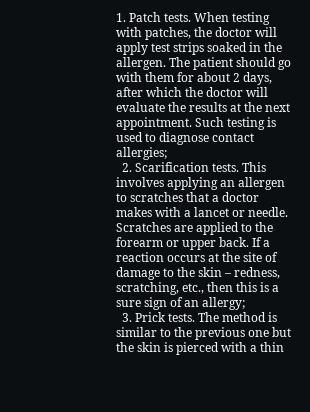1. Patch tests. When testing with patches, the doctor will apply test strips soaked in the allergen. The patient should go with them for about 2 days, after which the doctor will evaluate the results at the next appointment. Such testing is used to diagnose contact allergies;
  2. Scarification tests. This involves applying an allergen to scratches that a doctor makes with a lancet or needle. Scratches are applied to the forearm or upper back. If a reaction occurs at the site of damage to the skin – redness, scratching, etc., then this is a sure sign of an allergy;
  3. Prick tests. The method is similar to the previous one but the skin is pierced with a thin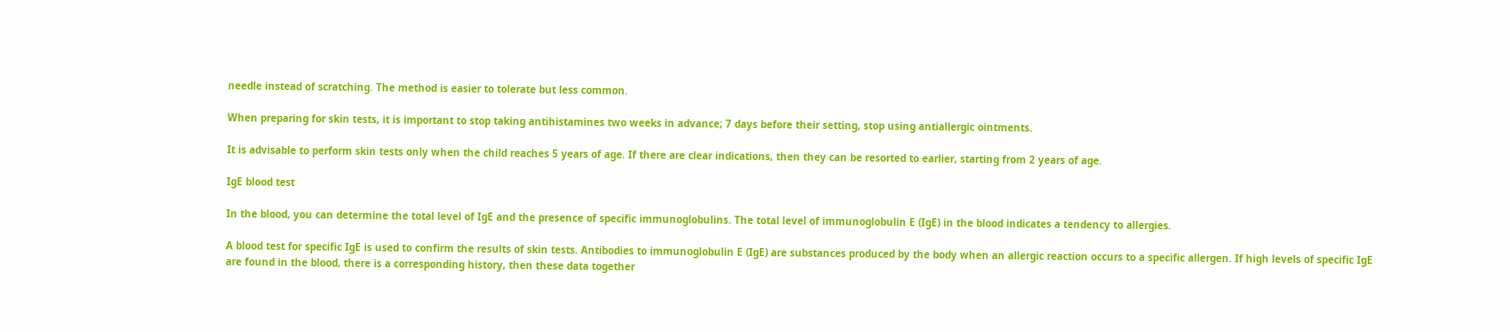needle instead of scratching. The method is easier to tolerate but less common.

When preparing for skin tests, it is important to stop taking antihistamines two weeks in advance; 7 days before their setting, stop using antiallergic ointments.

It is advisable to perform skin tests only when the child reaches 5 years of age. If there are clear indications, then they can be resorted to earlier, starting from 2 years of age.

IgE blood test

In the blood, you can determine the total level of IgE and the presence of specific immunoglobulins. The total level of immunoglobulin E (IgE) in the blood indicates a tendency to allergies.

A blood test for specific IgE is used to confirm the results of skin tests. Antibodies to immunoglobulin E (IgE) are substances produced by the body when an allergic reaction occurs to a specific allergen. If high levels of specific IgE are found in the blood, there is a corresponding history, then these data together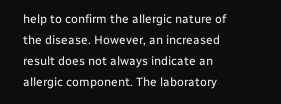help to confirm the allergic nature of the disease. However, an increased result does not always indicate an allergic component. The laboratory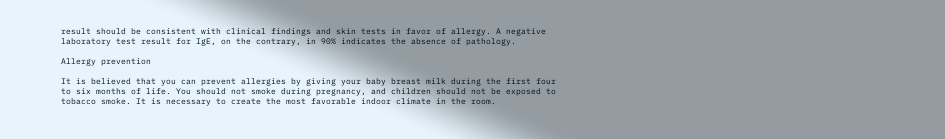result should be consistent with clinical findings and skin tests in favor of allergy. A negative laboratory test result for IgE, on the contrary, in 90% indicates the absence of pathology.

Allergy prevention

It is believed that you can prevent allergies by giving your baby breast milk during the first four to six months of life. You should not smoke during pregnancy, and children should not be exposed to tobacco smoke. It is necessary to create the most favorable indoor climate in the room.